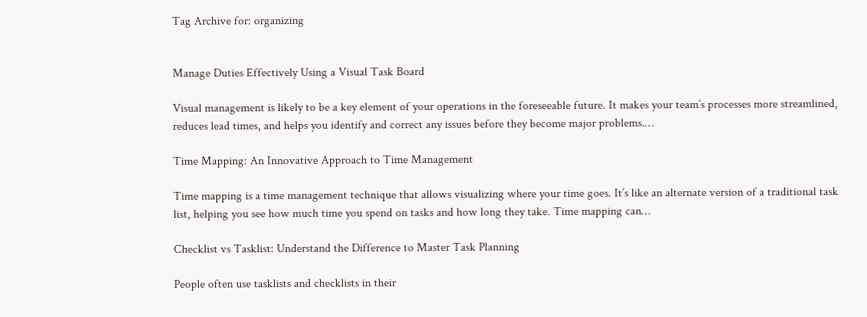Tag Archive for: organizing


Manage Duties Effectively Using a Visual Task Board

Visual management is likely to be a key element of your operations in the foreseeable future. It makes your team’s processes more streamlined, reduces lead times, and helps you identify and correct any issues before they become major problems.…

Time Mapping: An Innovative Approach to Time Management

Time mapping is a time management technique that allows visualizing where your time goes. It’s like an alternate version of a traditional task list, helping you see how much time you spend on tasks and how long they take. Time mapping can…

Checklist vs Tasklist: Understand the Difference to Master Task Planning

People often use tasklists and checklists in their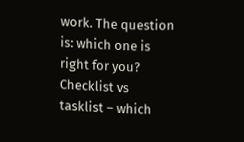work. The question is: which one is right for you? Checklist vs tasklist – which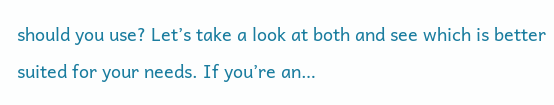should you use? Let’s take a look at both and see which is better suited for your needs. If you’re an…